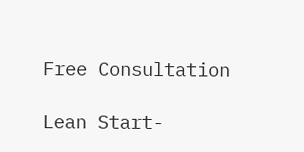Free Consultation

Lean Start-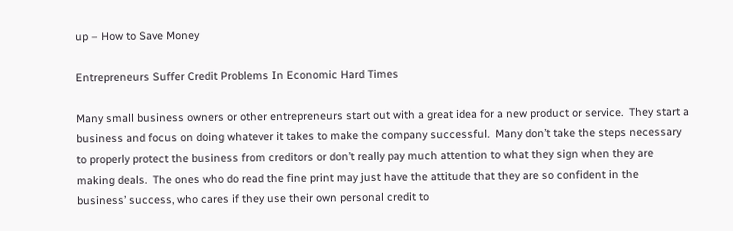up – How to Save Money

Entrepreneurs Suffer Credit Problems In Economic Hard Times

Many small business owners or other entrepreneurs start out with a great idea for a new product or service.  They start a business and focus on doing whatever it takes to make the company successful.  Many don’t take the steps necessary to properly protect the business from creditors or don’t really pay much attention to what they sign when they are making deals.  The ones who do read the fine print may just have the attitude that they are so confident in the business’ success, who cares if they use their own personal credit to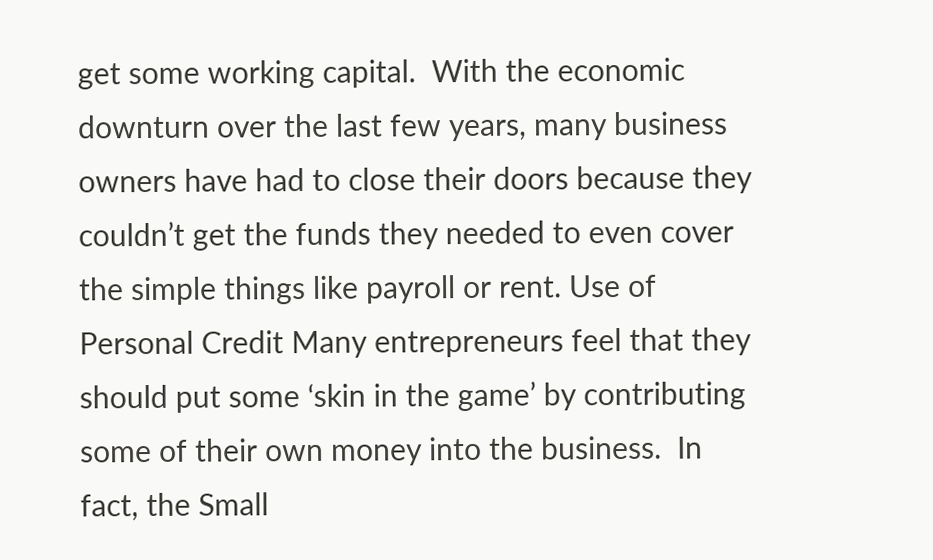get some working capital.  With the economic downturn over the last few years, many business owners have had to close their doors because they couldn’t get the funds they needed to even cover the simple things like payroll or rent. Use of Personal Credit Many entrepreneurs feel that they should put some ‘skin in the game’ by contributing some of their own money into the business.  In fact, the Small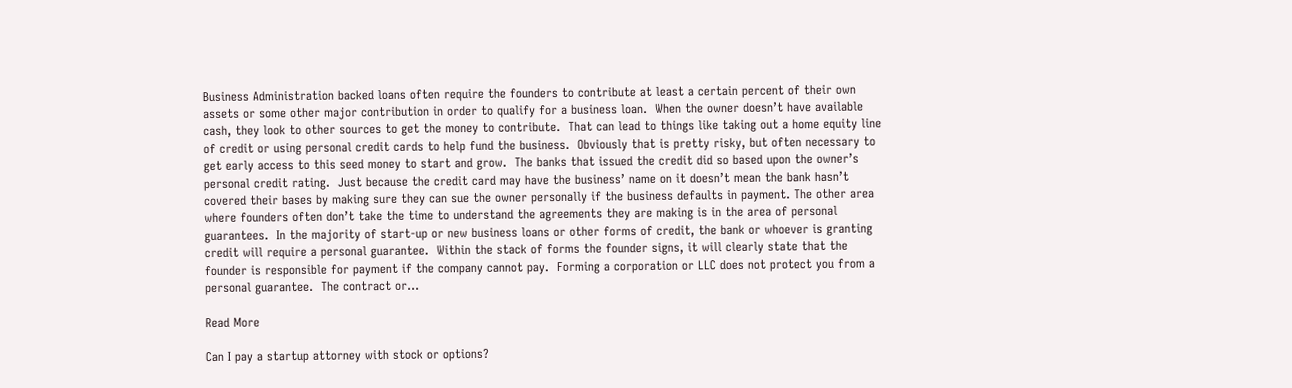Business Administration backed loans often require the founders to contribute at least a certain percent of their own assets or some other major contribution in order to qualify for a business loan.  When the owner doesn’t have available cash, they look to other sources to get the money to contribute.  That can lead to things like taking out a home equity line of credit or using personal credit cards to help fund the business.  Obviously that is pretty risky, but often necessary to get early access to this seed money to start and grow.  The banks that issued the credit did so based upon the owner’s personal credit rating.  Just because the credit card may have the business’ name on it doesn’t mean the bank hasn’t covered their bases by making sure they can sue the owner personally if the business defaults in payment. The other area where founders often don’t take the time to understand the agreements they are making is in the area of personal guarantees.  In the majority of start-up or new business loans or other forms of credit, the bank or whoever is granting credit will require a personal guarantee.  Within the stack of forms the founder signs, it will clearly state that the founder is responsible for payment if the company cannot pay.  Forming a corporation or LLC does not protect you from a personal guarantee.  The contract or...

Read More

Can I pay a startup attorney with stock or options?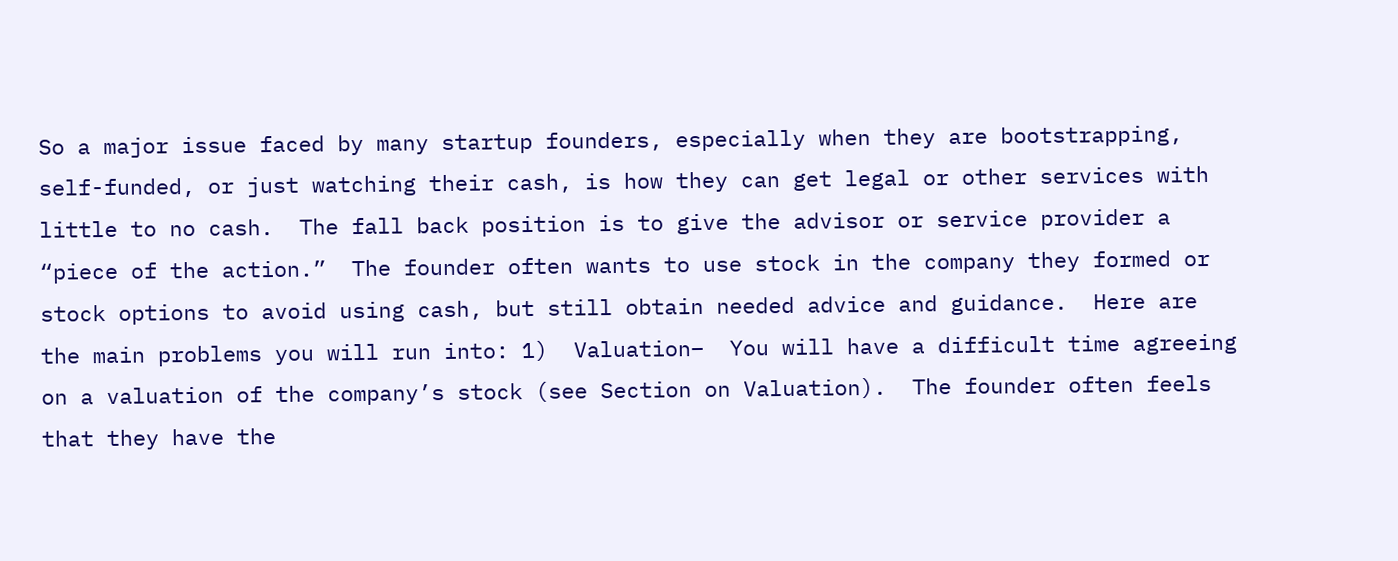So a major issue faced by many startup founders, especially when they are bootstrapping, self-funded, or just watching their cash, is how they can get legal or other services with little to no cash.  The fall back position is to give the advisor or service provider a “piece of the action.”  The founder often wants to use stock in the company they formed or stock options to avoid using cash, but still obtain needed advice and guidance.  Here are the main problems you will run into: 1)  Valuation–  You will have a difficult time agreeing on a valuation of the company’s stock (see Section on Valuation).  The founder often feels that they have the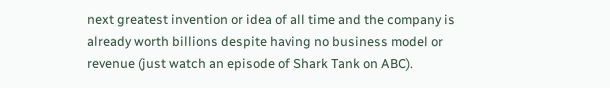next greatest invention or idea of all time and the company is already worth billions despite having no business model or revenue (just watch an episode of Shark Tank on ABC).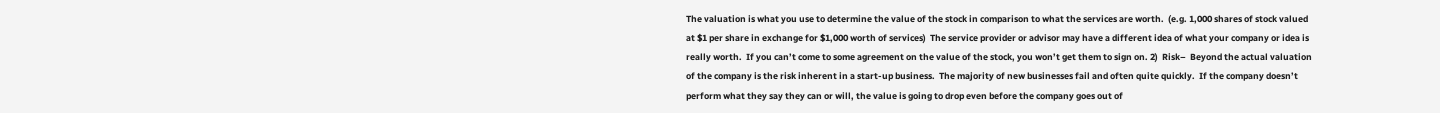The valuation is what you use to determine the value of the stock in comparison to what the services are worth.  (e.g. 1,000 shares of stock valued at $1 per share in exchange for $1,000 worth of services)  The service provider or advisor may have a different idea of what your company or idea is really worth.  If you can’t come to some agreement on the value of the stock, you won’t get them to sign on. 2)  Risk–  Beyond the actual valuation of the company is the risk inherent in a start-up business.  The majority of new businesses fail and often quite quickly.  If the company doesn’t perform what they say they can or will, the value is going to drop even before the company goes out of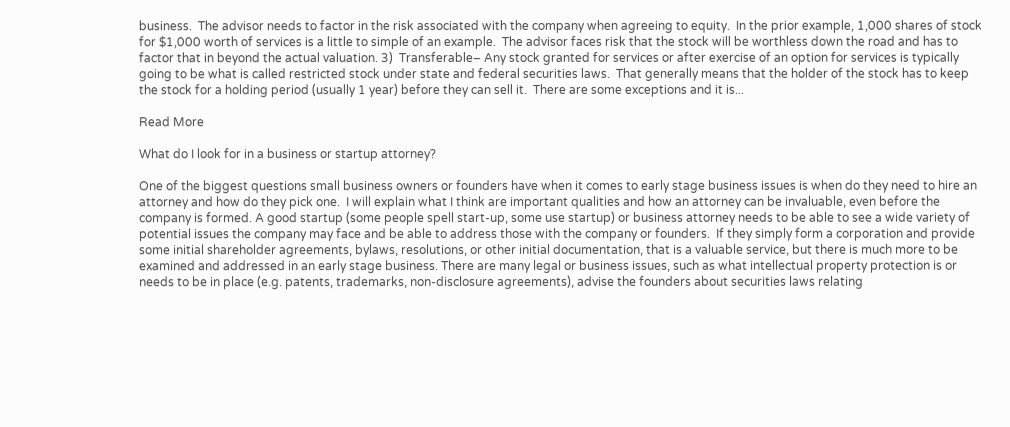business.  The advisor needs to factor in the risk associated with the company when agreeing to equity.  In the prior example, 1,000 shares of stock for $1,000 worth of services is a little to simple of an example.  The advisor faces risk that the stock will be worthless down the road and has to factor that in beyond the actual valuation. 3)  Transferable– Any stock granted for services or after exercise of an option for services is typically going to be what is called restricted stock under state and federal securities laws.  That generally means that the holder of the stock has to keep the stock for a holding period (usually 1 year) before they can sell it.  There are some exceptions and it is...

Read More

What do I look for in a business or startup attorney?

One of the biggest questions small business owners or founders have when it comes to early stage business issues is when do they need to hire an attorney and how do they pick one.  I will explain what I think are important qualities and how an attorney can be invaluable, even before the company is formed. A good startup (some people spell start-up, some use startup) or business attorney needs to be able to see a wide variety of potential issues the company may face and be able to address those with the company or founders.  If they simply form a corporation and provide some initial shareholder agreements, bylaws, resolutions, or other initial documentation, that is a valuable service, but there is much more to be examined and addressed in an early stage business. There are many legal or business issues, such as what intellectual property protection is or needs to be in place (e.g. patents, trademarks, non-disclosure agreements), advise the founders about securities laws relating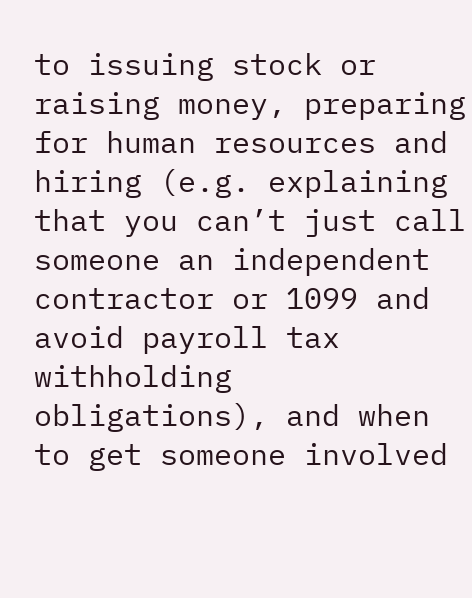to issuing stock or raising money, preparing for human resources and hiring (e.g. explaining that you can’t just call someone an independent contractor or 1099 and avoid payroll tax withholding obligations), and when to get someone involved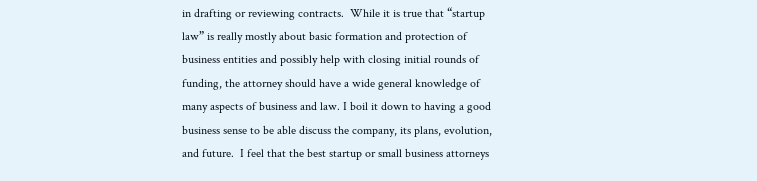in drafting or reviewing contracts.  While it is true that “startup law” is really mostly about basic formation and protection of business entities and possibly help with closing initial rounds of funding, the attorney should have a wide general knowledge of many aspects of business and law. I boil it down to having a good business sense to be able discuss the company, its plans, evolution, and future.  I feel that the best startup or small business attorneys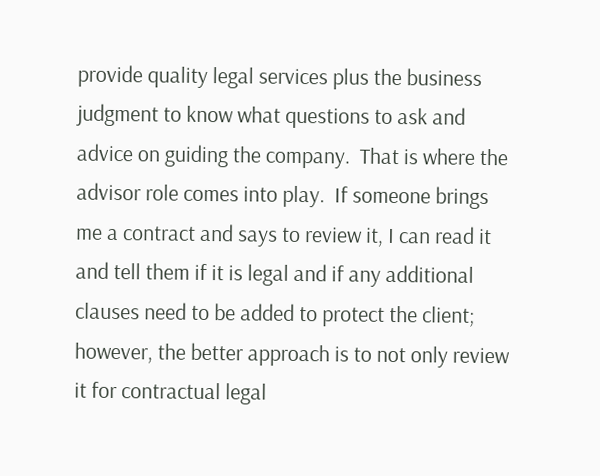provide quality legal services plus the business judgment to know what questions to ask and advice on guiding the company.  That is where the advisor role comes into play.  If someone brings me a contract and says to review it, I can read it and tell them if it is legal and if any additional clauses need to be added to protect the client; however, the better approach is to not only review it for contractual legal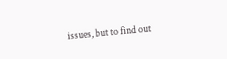issues, but to find out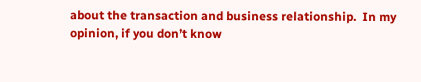about the transaction and business relationship.  In my opinion, if you don’t know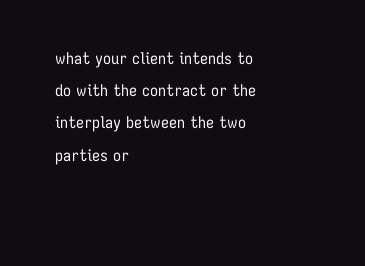what your client intends to do with the contract or the interplay between the two parties or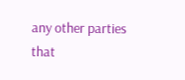any other parties that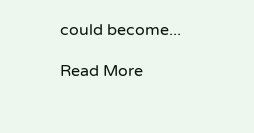could become...

Read More